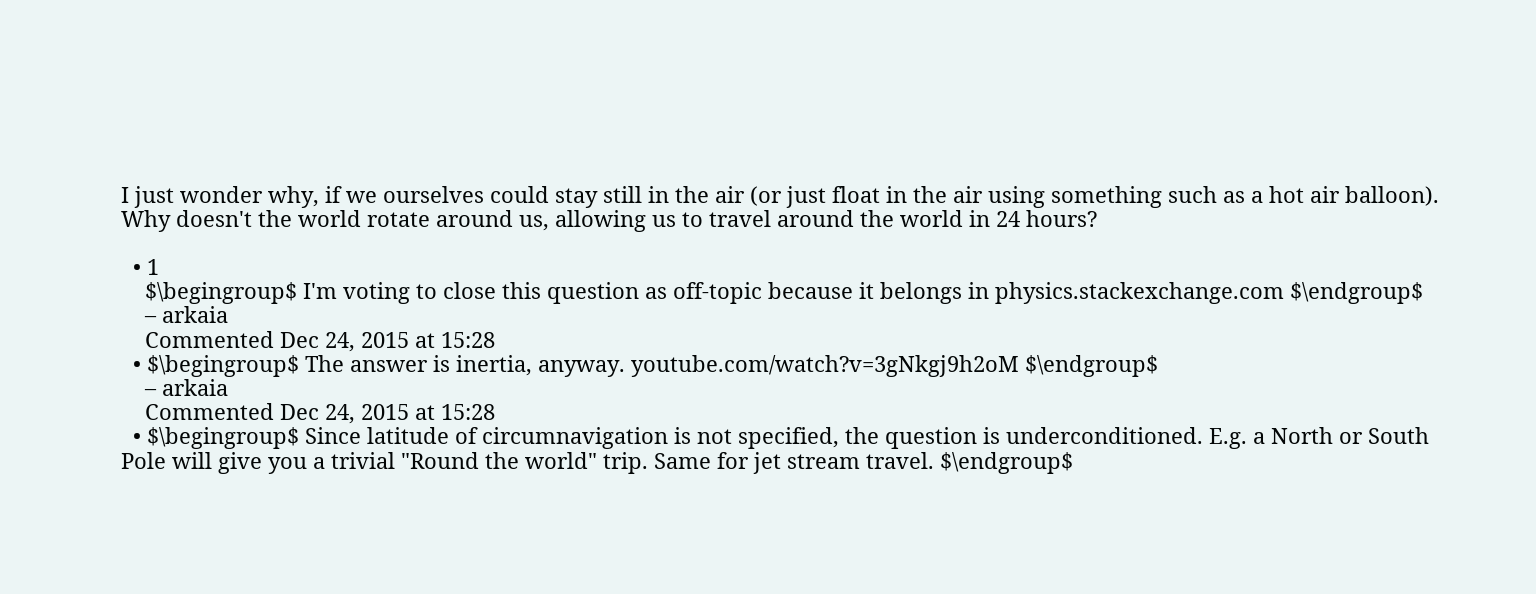I just wonder why, if we ourselves could stay still in the air (or just float in the air using something such as a hot air balloon). Why doesn't the world rotate around us, allowing us to travel around the world in 24 hours?

  • 1
    $\begingroup$ I'm voting to close this question as off-topic because it belongs in physics.stackexchange.com $\endgroup$
    – arkaia
    Commented Dec 24, 2015 at 15:28
  • $\begingroup$ The answer is inertia, anyway. youtube.com/watch?v=3gNkgj9h2oM $\endgroup$
    – arkaia
    Commented Dec 24, 2015 at 15:28
  • $\begingroup$ Since latitude of circumnavigation is not specified, the question is underconditioned. E.g. a North or South Pole will give you a trivial "Round the world" trip. Same for jet stream travel. $\endgroup$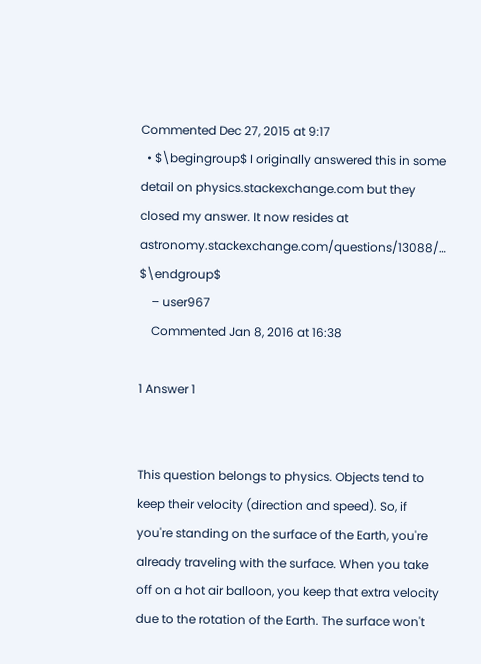Commented Dec 27, 2015 at 9:17
  • $\begingroup$ I originally answered this in some detail on physics.stackexchange.com but they closed my answer. It now resides at astronomy.stackexchange.com/questions/13088/… $\endgroup$
    – user967
    Commented Jan 8, 2016 at 16:38

1 Answer 1


This question belongs to physics. Objects tend to keep their velocity (direction and speed). So, if you're standing on the surface of the Earth, you're already traveling with the surface. When you take off on a hot air balloon, you keep that extra velocity due to the rotation of the Earth. The surface won't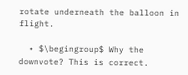rotate underneath the balloon in flight.

  • $\begingroup$ Why the downvote? This is correct.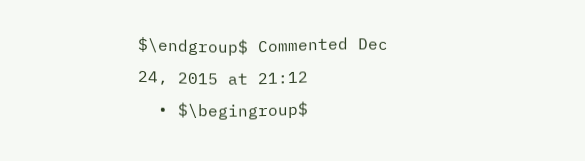$\endgroup$ Commented Dec 24, 2015 at 21:12
  • $\begingroup$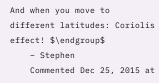And when you move to different latitudes: Coriolis effect! $\endgroup$
    – Stephen
    Commented Dec 25, 2015 at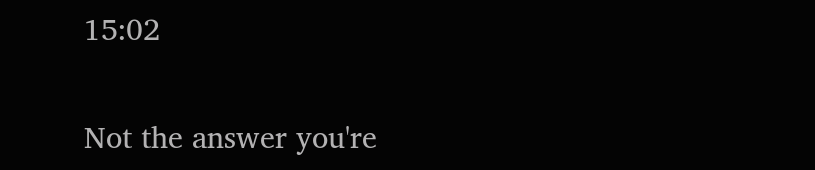15:02

Not the answer you're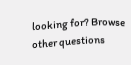looking for? Browse other questions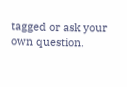tagged or ask your own question.